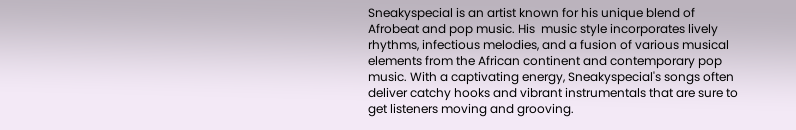Sneakyspecial is an artist known for his unique blend of Afrobeat and pop music. His  music style incorporates lively rhythms, infectious melodies, and a fusion of various musical elements from the African continent and contemporary pop music. With a captivating energy, Sneakyspecial's songs often deliver catchy hooks and vibrant instrumentals that are sure to get listeners moving and grooving.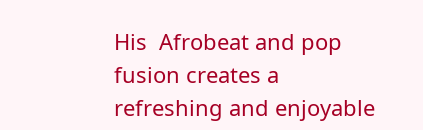His  Afrobeat and pop fusion creates a refreshing and enjoyable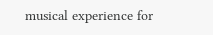musical experience for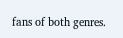fans of both genres.